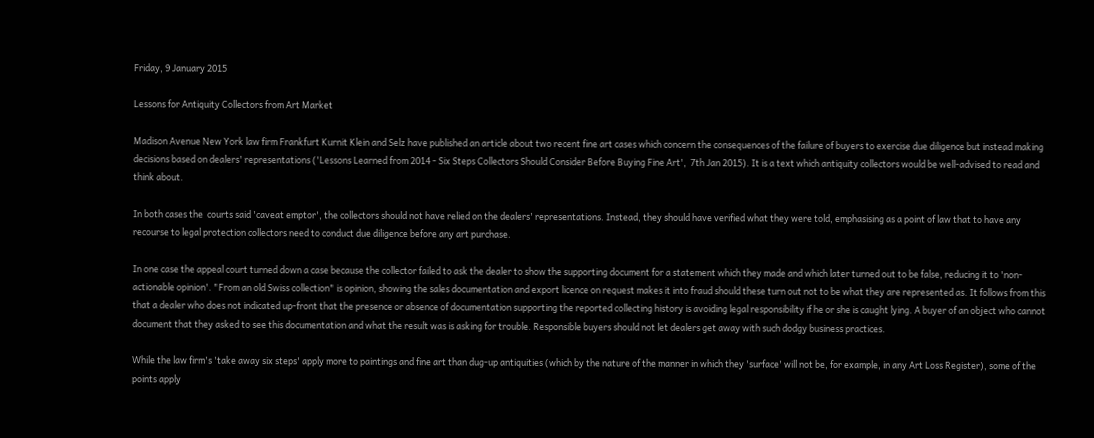Friday, 9 January 2015

Lessons for Antiquity Collectors from Art Market

Madison Avenue New York law firm Frankfurt Kurnit Klein and Selz have published an article about two recent fine art cases which concern the consequences of the failure of buyers to exercise due diligence but instead making decisions based on dealers' representations ('Lessons Learned from 2014 - Six Steps Collectors Should Consider Before Buying Fine Art',  7th Jan 2015). It is a text which antiquity collectors would be well-advised to read and think about.

In both cases the  courts said 'caveat emptor', the collectors should not have relied on the dealers' representations. Instead, they should have verified what they were told, emphasising as a point of law that to have any recourse to legal protection collectors need to conduct due diligence before any art purchase.

In one case the appeal court turned down a case because the collector failed to ask the dealer to show the supporting document for a statement which they made and which later turned out to be false, reducing it to 'non-actionable opinion'. "From an old Swiss collection" is opinion, showing the sales documentation and export licence on request makes it into fraud should these turn out not to be what they are represented as. It follows from this that a dealer who does not indicated up-front that the presence or absence of documentation supporting the reported collecting history is avoiding legal responsibility if he or she is caught lying. A buyer of an object who cannot document that they asked to see this documentation and what the result was is asking for trouble. Responsible buyers should not let dealers get away with such dodgy business practices.

While the law firm's 'take away six steps' apply more to paintings and fine art than dug-up antiquities (which by the nature of the manner in which they 'surface' will not be, for example, in any Art Loss Register), some of the points apply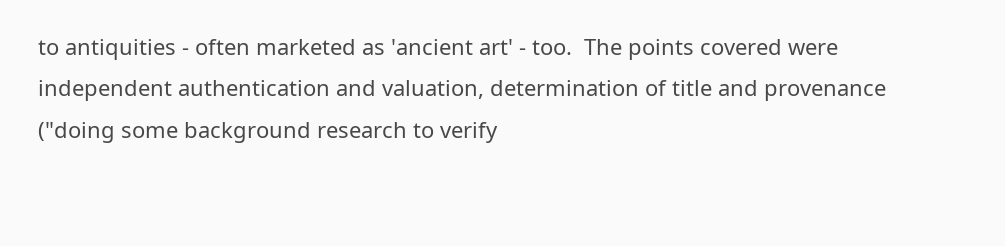to antiquities - often marketed as 'ancient art' - too.  The points covered were independent authentication and valuation, determination of title and provenance ("doing some background research to verify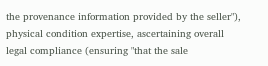the provenance information provided by the seller"), physical condition expertise, ascertaining overall legal compliance (ensuring "that the sale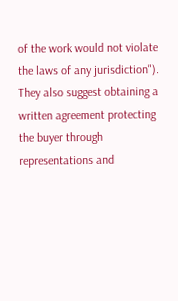of the work would not violate the laws of any jurisdiction"). They also suggest obtaining a written agreement protecting the buyer through representations and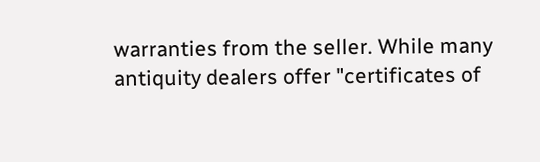warranties from the seller. While many antiquity dealers offer "certificates of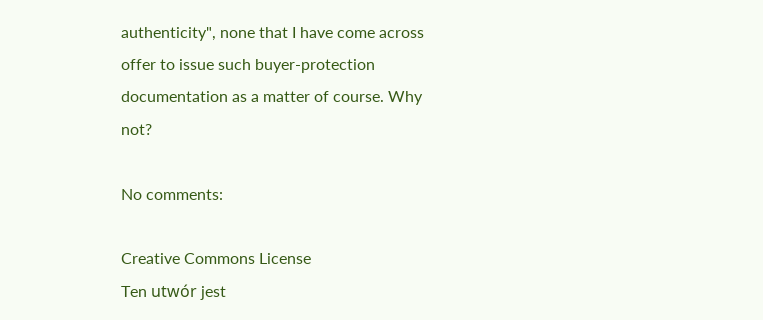authenticity", none that I have come across offer to issue such buyer-protection documentation as a matter of course. Why not?

No comments:

Creative Commons License
Ten utwór jest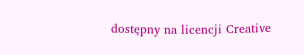dostępny na licencji Creative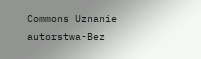Commons Uznanie autorstwa-Bez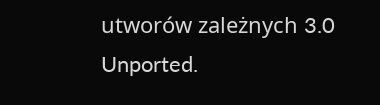utworów zależnych 3.0 Unported.